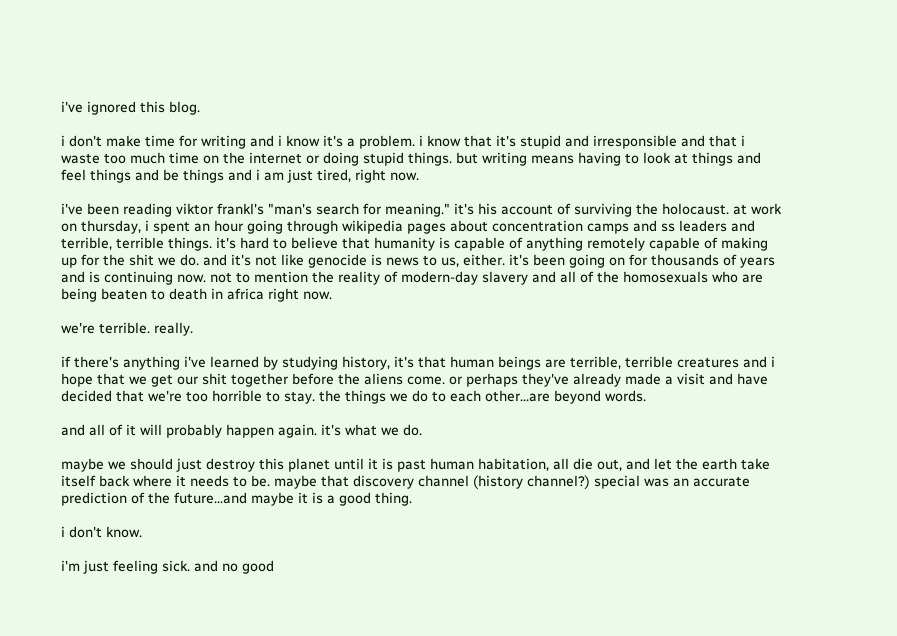i've ignored this blog.

i don't make time for writing and i know it's a problem. i know that it's stupid and irresponsible and that i waste too much time on the internet or doing stupid things. but writing means having to look at things and feel things and be things and i am just tired, right now.

i've been reading viktor frankl's "man's search for meaning." it's his account of surviving the holocaust. at work on thursday, i spent an hour going through wikipedia pages about concentration camps and ss leaders and terrible, terrible things. it's hard to believe that humanity is capable of anything remotely capable of making up for the shit we do. and it's not like genocide is news to us, either. it's been going on for thousands of years and is continuing now. not to mention the reality of modern-day slavery and all of the homosexuals who are being beaten to death in africa right now.

we're terrible. really.

if there's anything i've learned by studying history, it's that human beings are terrible, terrible creatures and i hope that we get our shit together before the aliens come. or perhaps they've already made a visit and have decided that we're too horrible to stay. the things we do to each other...are beyond words.

and all of it will probably happen again. it's what we do.

maybe we should just destroy this planet until it is past human habitation, all die out, and let the earth take itself back where it needs to be. maybe that discovery channel (history channel?) special was an accurate prediction of the future...and maybe it is a good thing.

i don't know.

i'm just feeling sick. and no good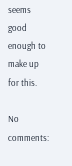seems good enough to make up for this.

No comments: